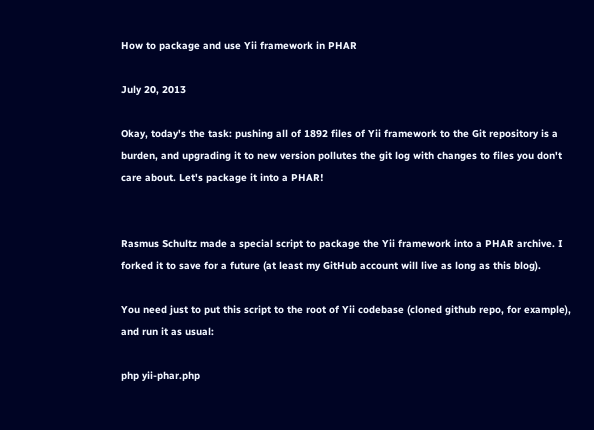How to package and use Yii framework in PHAR

July 20, 2013

Okay, today's the task: pushing all of 1892 files of Yii framework to the Git repository is a burden, and upgrading it to new version pollutes the git log with changes to files you don't care about. Let's package it into a PHAR!


Rasmus Schultz made a special script to package the Yii framework into a PHAR archive. I forked it to save for a future (at least my GitHub account will live as long as this blog).

You need just to put this script to the root of Yii codebase (cloned github repo, for example), and run it as usual:

php yii-phar.php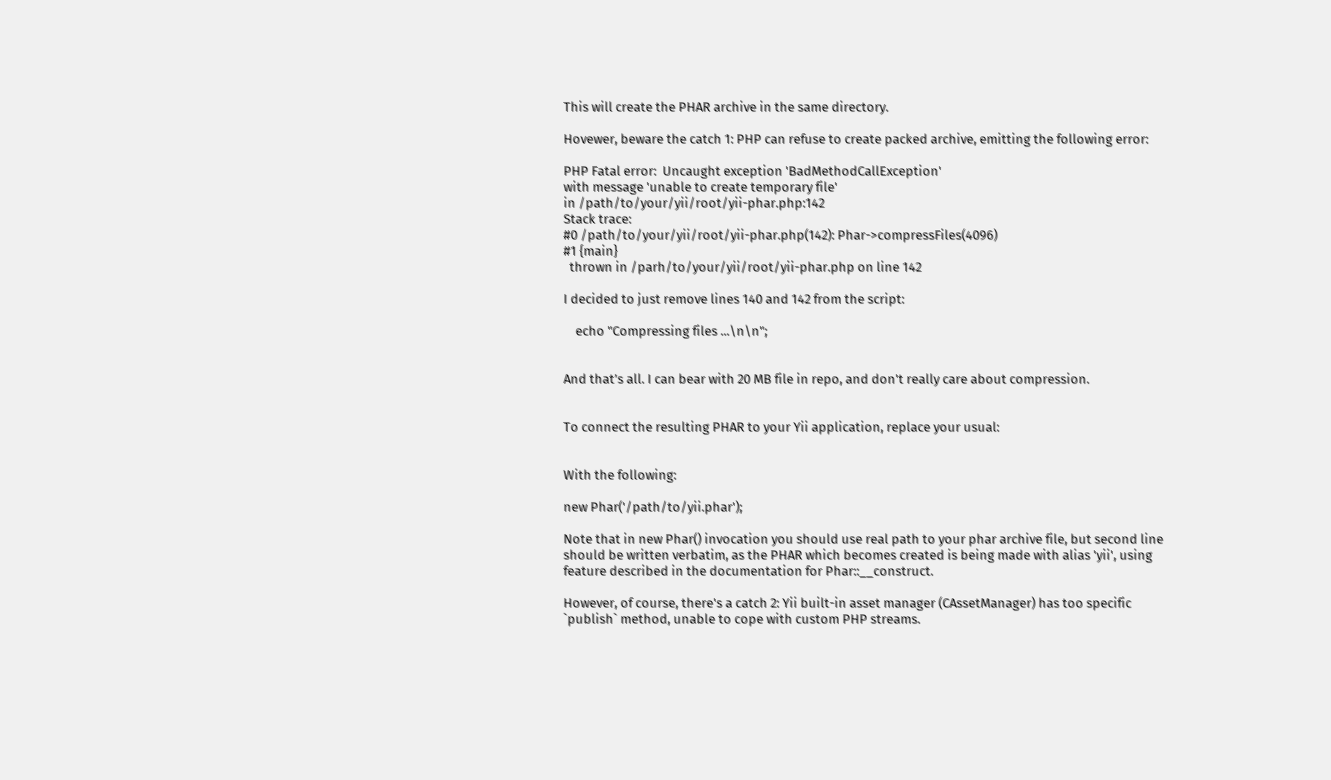This will create the PHAR archive in the same directory.

Hovewer, beware the catch 1: PHP can refuse to create packed archive, emitting the following error:

PHP Fatal error:  Uncaught exception 'BadMethodCallException'
with message 'unable to create temporary file'
in /path/to/your/yii/root/yii-phar.php:142
Stack trace:
#0 /path/to/your/yii/root/yii-phar.php(142): Phar->compressFiles(4096)
#1 {main}
  thrown in /parh/to/your/yii/root/yii-phar.php on line 142

I decided to just remove lines 140 and 142 from the script:

    echo "Compressing files ...\n\n";


And that’s all. I can bear with 20 MB file in repo, and don't really care about compression.


To connect the resulting PHAR to your Yii application, replace your usual:


With the following:

new Phar('/path/to/yii.phar');

Note that in new Phar() invocation you should use real path to your phar archive file, but second line should be written verbatim, as the PHAR which becomes created is being made with alias 'yii', using feature described in the documentation for Phar::__construct.

However, of course, there's a catch 2: Yii built-in asset manager (CAssetManager) has too specific `publish` method, unable to cope with custom PHP streams.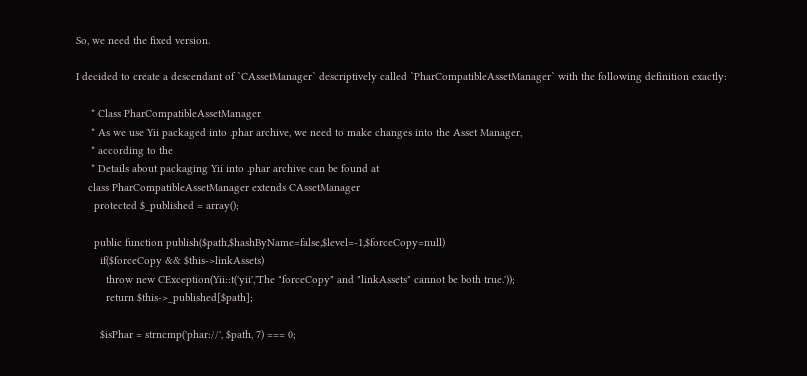So, we need the fixed version.

I decided to create a descendant of `CAssetManager` descriptively called `PharCompatibleAssetManager` with the following definition exactly:

     * Class PharCompatibleAssetManager
     * As we use Yii packaged into .phar archive, we need to make changes into the Asset Manager,
     * according to the
     * Details about packaging Yii into .phar archive can be found at
    class PharCompatibleAssetManager extends CAssetManager
      protected $_published = array();

      public function publish($path,$hashByName=false,$level=-1,$forceCopy=null)
        if($forceCopy && $this->linkAssets)
          throw new CException(Yii::t('yii','The "forceCopy" and "linkAssets" cannot be both true.'));
          return $this->_published[$path];

        $isPhar = strncmp('phar://', $path, 7) === 0;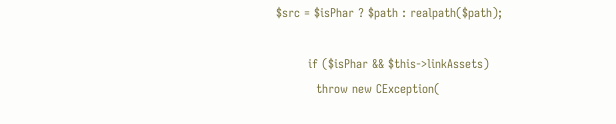$src = $isPhar ? $path : realpath($path);

        if ($isPhar && $this->linkAssets)
          throw new CException(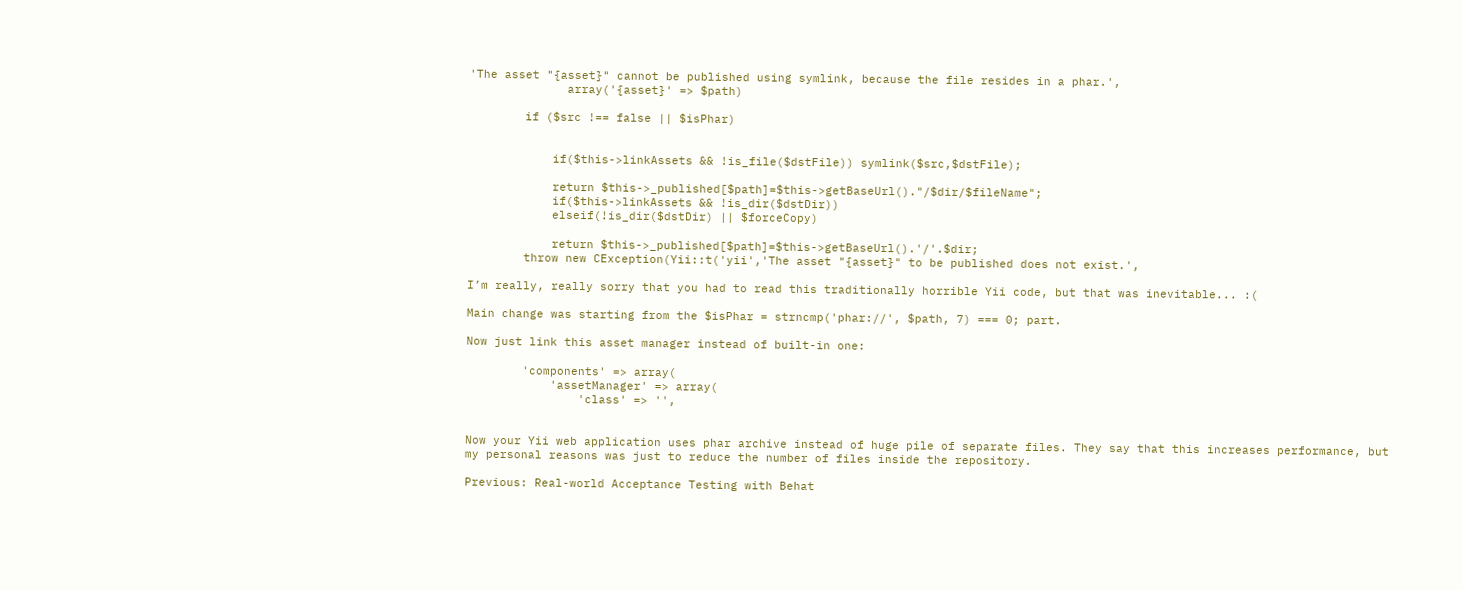'The asset "{asset}" cannot be published using symlink, because the file resides in a phar.',
              array('{asset}' => $path)

        if ($src !== false || $isPhar)


            if($this->linkAssets && !is_file($dstFile)) symlink($src,$dstFile);

            return $this->_published[$path]=$this->getBaseUrl()."/$dir/$fileName";
            if($this->linkAssets && !is_dir($dstDir))
            elseif(!is_dir($dstDir) || $forceCopy)

            return $this->_published[$path]=$this->getBaseUrl().'/'.$dir;
        throw new CException(Yii::t('yii','The asset "{asset}" to be published does not exist.',

I’m really, really sorry that you had to read this traditionally horrible Yii code, but that was inevitable... :(

Main change was starting from the $isPhar = strncmp('phar://', $path, 7) === 0; part.

Now just link this asset manager instead of built-in one:

        'components' => array(
            'assetManager' => array(
                'class' => '',


Now your Yii web application uses phar archive instead of huge pile of separate files. They say that this increases performance, but my personal reasons was just to reduce the number of files inside the repository.

Previous: Real-world Acceptance Testing with Behat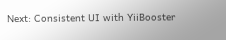Next: Consistent UI with YiiBooster